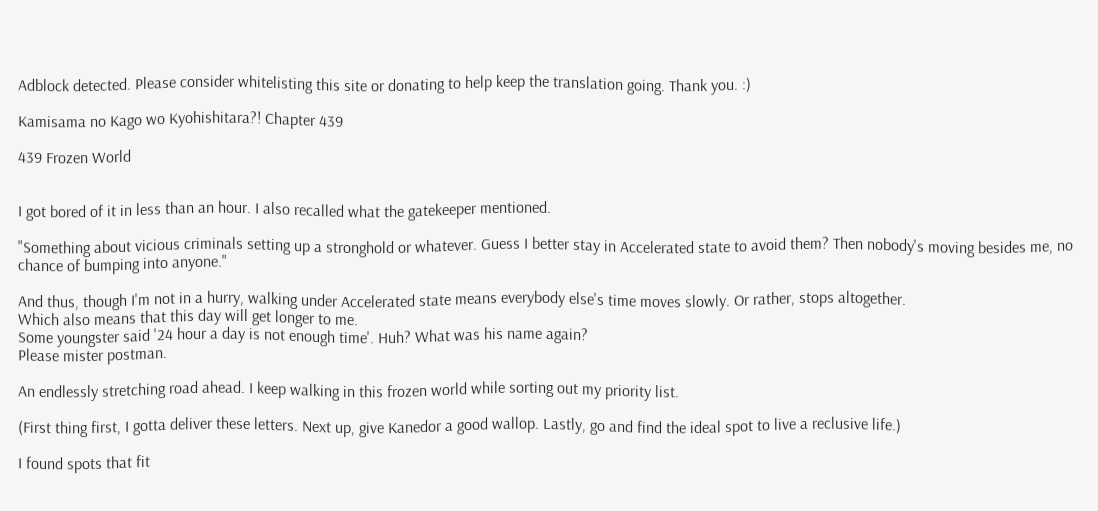Adblock detected. Please consider whitelisting this site or donating to help keep the translation going. Thank you. :)

Kamisama no Kago wo Kyohishitara?! Chapter 439

439 Frozen World


I got bored of it in less than an hour. I also recalled what the gatekeeper mentioned.

"Something about vicious criminals setting up a stronghold or whatever. Guess I better stay in Accelerated state to avoid them? Then nobody's moving besides me, no chance of bumping into anyone."

And thus, though I'm not in a hurry, walking under Accelerated state means everybody else's time moves slowly. Or rather, stops altogether.
Which also means that this day will get longer to me.
Some youngster said '24 hour a day is not enough time'. Huh? What was his name again?
Please mister postman.

An endlessly stretching road ahead. I keep walking in this frozen world while sorting out my priority list.

(First thing first, I gotta deliver these letters. Next up, give Kanedor a good wallop. Lastly, go and find the ideal spot to live a reclusive life.)

I found spots that fit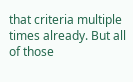that criteria multiple times already. But all of those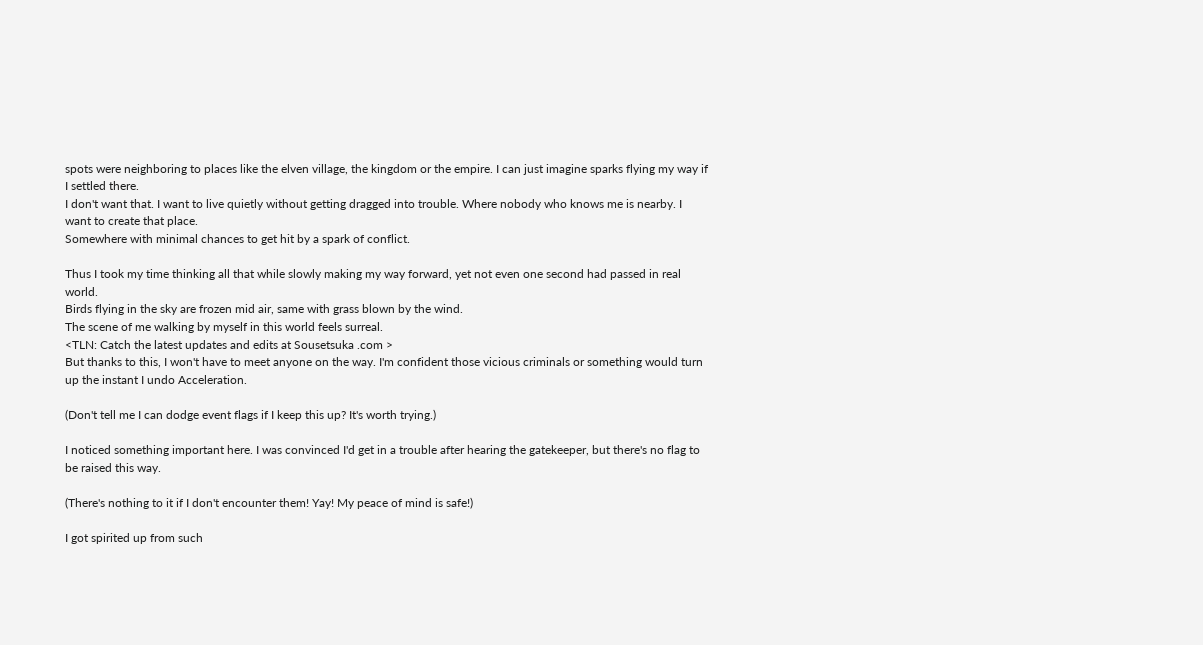spots were neighboring to places like the elven village, the kingdom or the empire. I can just imagine sparks flying my way if I settled there.
I don't want that. I want to live quietly without getting dragged into trouble. Where nobody who knows me is nearby. I want to create that place.
Somewhere with minimal chances to get hit by a spark of conflict.

Thus I took my time thinking all that while slowly making my way forward, yet not even one second had passed in real world.
Birds flying in the sky are frozen mid air, same with grass blown by the wind.
The scene of me walking by myself in this world feels surreal.
<TLN: Catch the latest updates and edits at Sousetsuka .com >
But thanks to this, I won't have to meet anyone on the way. I'm confident those vicious criminals or something would turn up the instant I undo Acceleration.

(Don't tell me I can dodge event flags if I keep this up? It's worth trying.)

I noticed something important here. I was convinced I'd get in a trouble after hearing the gatekeeper, but there's no flag to be raised this way.

(There's nothing to it if I don't encounter them! Yay! My peace of mind is safe!)

I got spirited up from such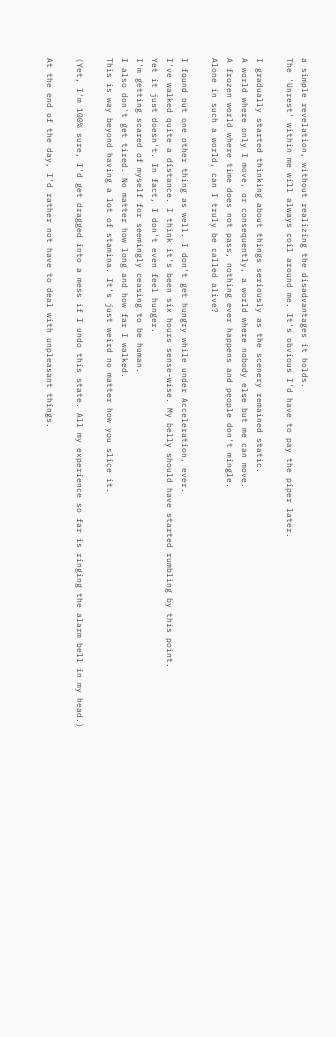a simple revelation, without realizing the disadvantages it holds.
The 'Unrest' within me will always coil around me. It's obvious I'd have to pay the piper later.

I gradually started thinking about things seriously as the scenery remained static.
A world where only I move, or consequently, a world where nobody else but me can move.
A frozen world where time does not pass, nothing ever happens and people don't mingle.
Alone in such a world, can I truly be called alive?

I found out one other thing as well. I don't get hungry while under Acceleration, ever.
I've walked quite a distance. I think it's been six hours sense-wise. My belly should have started rumbling by this point.
Yet it just doesn't. In fact, I don't even feel hunger.
I'm getting scared of myself for seemingly ceasing to be human.
I also don't get tired. No matter how long and how far I walked.
This is way beyond having a lot of stamina. It's just weird no matter how you slice it.

(Yet, I'm 100% sure, I'd get dragged into a mess if I undo this state. All my experience so far is ringing the alarm bell in my head.)

At the end of the day, I'd rather not have to deal with unpleasant things.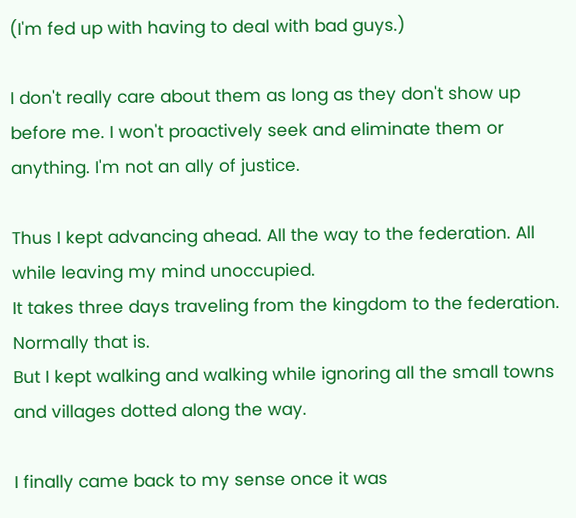(I'm fed up with having to deal with bad guys.)

I don't really care about them as long as they don't show up before me. I won't proactively seek and eliminate them or anything. I'm not an ally of justice.

Thus I kept advancing ahead. All the way to the federation. All while leaving my mind unoccupied.
It takes three days traveling from the kingdom to the federation. Normally that is.
But I kept walking and walking while ignoring all the small towns and villages dotted along the way.

I finally came back to my sense once it was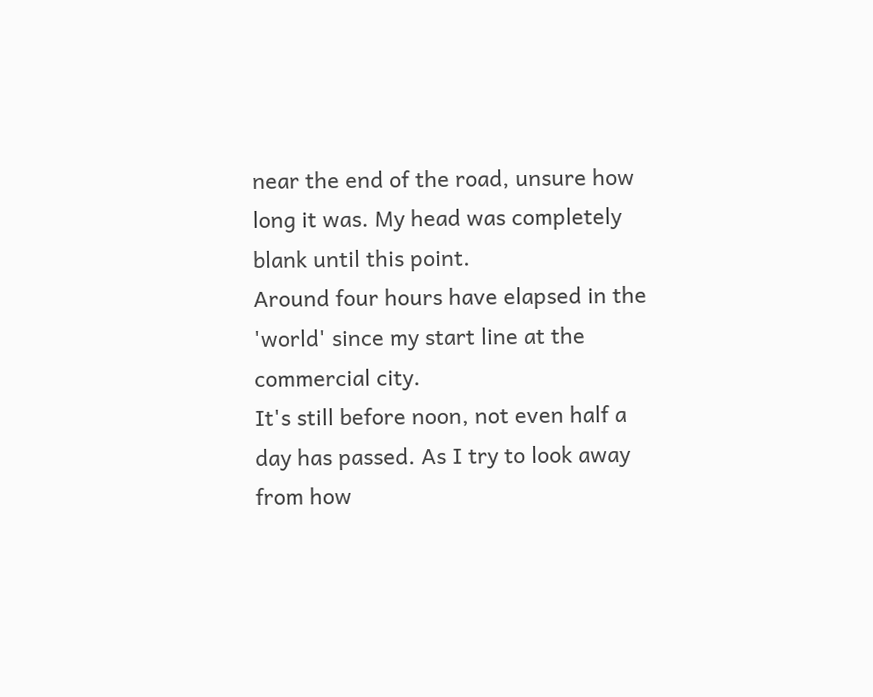near the end of the road, unsure how long it was. My head was completely blank until this point.
Around four hours have elapsed in the 'world' since my start line at the commercial city.
It's still before noon, not even half a day has passed. As I try to look away from how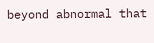beyond abnormal that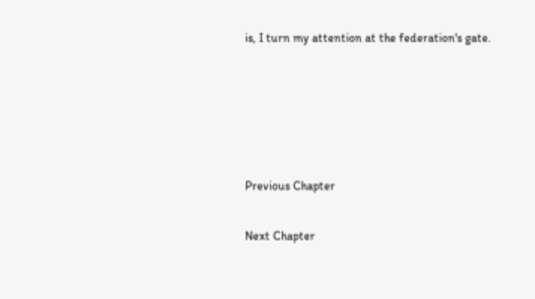is, I turn my attention at the federation's gate.





Previous Chapter

Next Chapter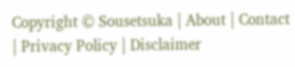Copyright © Sousetsuka | About | Contact | Privacy Policy | Disclaimer